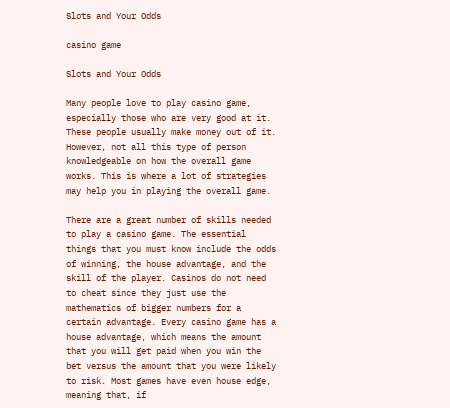Slots and Your Odds

casino game

Slots and Your Odds

Many people love to play casino game, especially those who are very good at it. These people usually make money out of it. However, not all this type of person knowledgeable on how the overall game works. This is where a lot of strategies may help you in playing the overall game.

There are a great number of skills needed to play a casino game. The essential things that you must know include the odds of winning, the house advantage, and the skill of the player. Casinos do not need to cheat since they just use the mathematics of bigger numbers for a certain advantage. Every casino game has a house advantage, which means the amount that you will get paid when you win the bet versus the amount that you were likely to risk. Most games have even house edge, meaning that, if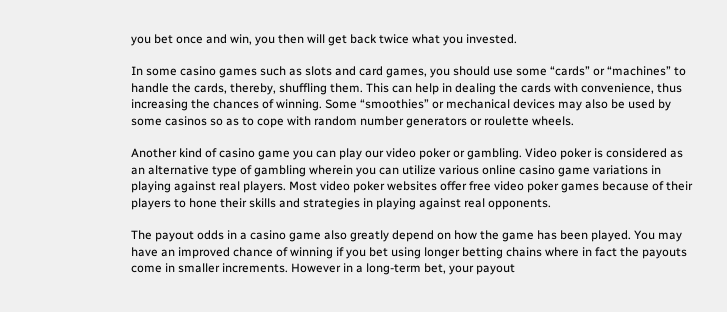you bet once and win, you then will get back twice what you invested.

In some casino games such as slots and card games, you should use some “cards” or “machines” to handle the cards, thereby, shuffling them. This can help in dealing the cards with convenience, thus increasing the chances of winning. Some “smoothies” or mechanical devices may also be used by some casinos so as to cope with random number generators or roulette wheels.

Another kind of casino game you can play our video poker or gambling. Video poker is considered as an alternative type of gambling wherein you can utilize various online casino game variations in playing against real players. Most video poker websites offer free video poker games because of their players to hone their skills and strategies in playing against real opponents.

The payout odds in a casino game also greatly depend on how the game has been played. You may have an improved chance of winning if you bet using longer betting chains where in fact the payouts come in smaller increments. However in a long-term bet, your payout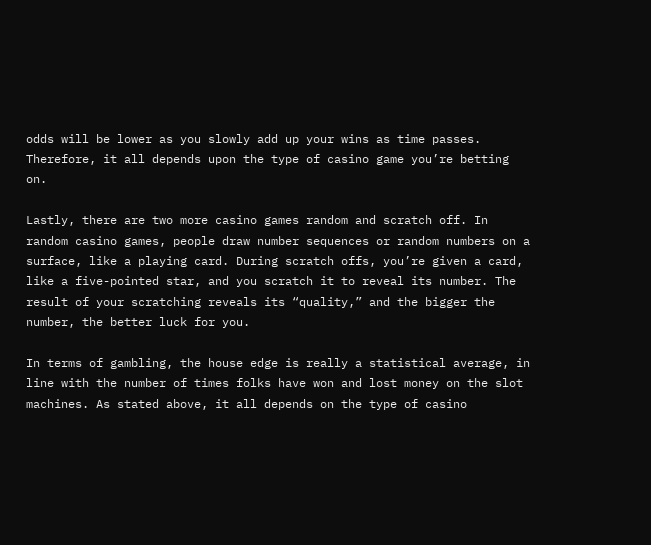odds will be lower as you slowly add up your wins as time passes. Therefore, it all depends upon the type of casino game you’re betting on.

Lastly, there are two more casino games random and scratch off. In random casino games, people draw number sequences or random numbers on a surface, like a playing card. During scratch offs, you’re given a card, like a five-pointed star, and you scratch it to reveal its number. The result of your scratching reveals its “quality,” and the bigger the number, the better luck for you.

In terms of gambling, the house edge is really a statistical average, in line with the number of times folks have won and lost money on the slot machines. As stated above, it all depends on the type of casino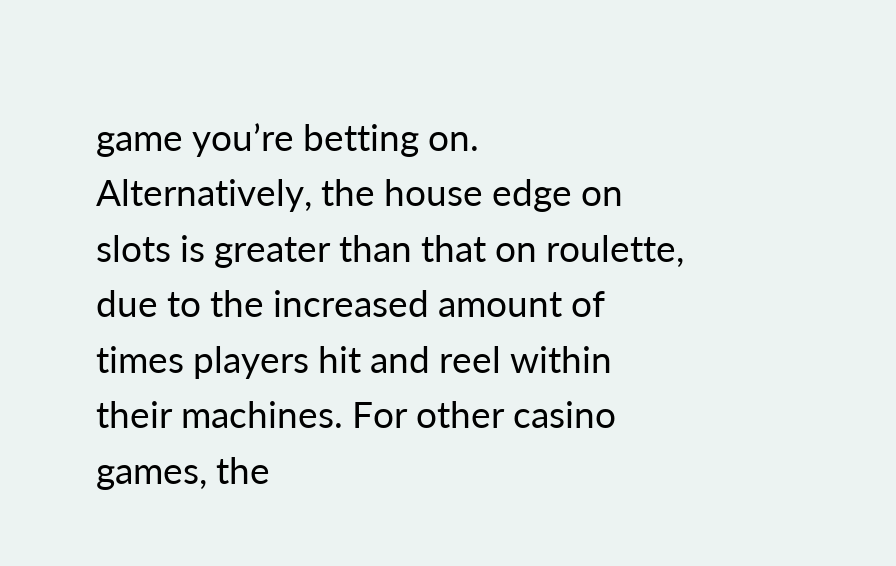game you’re betting on. Alternatively, the house edge on slots is greater than that on roulette, due to the increased amount of times players hit and reel within their machines. For other casino games, the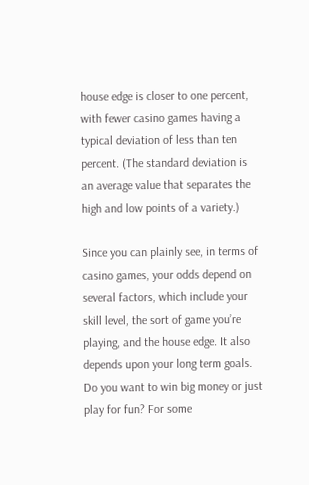house edge is closer to one percent, with fewer casino games having a typical deviation of less than ten percent. (The standard deviation is an average value that separates the high and low points of a variety.)

Since you can plainly see, in terms of casino games, your odds depend on several factors, which include your skill level, the sort of game you’re playing, and the house edge. It also depends upon your long term goals. Do you want to win big money or just play for fun? For some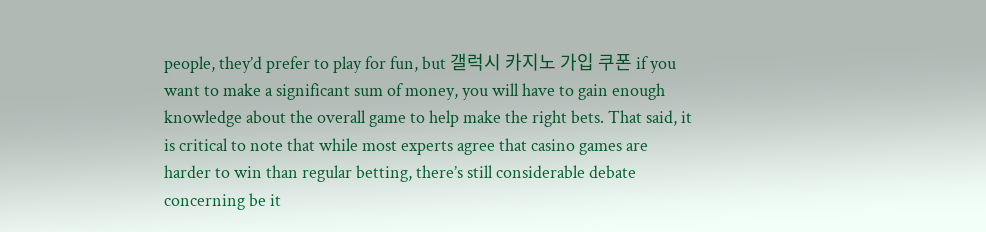people, they’d prefer to play for fun, but 갤럭시 카지노 가입 쿠폰 if you want to make a significant sum of money, you will have to gain enough knowledge about the overall game to help make the right bets. That said, it is critical to note that while most experts agree that casino games are harder to win than regular betting, there’s still considerable debate concerning be it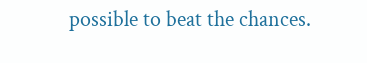possible to beat the chances.